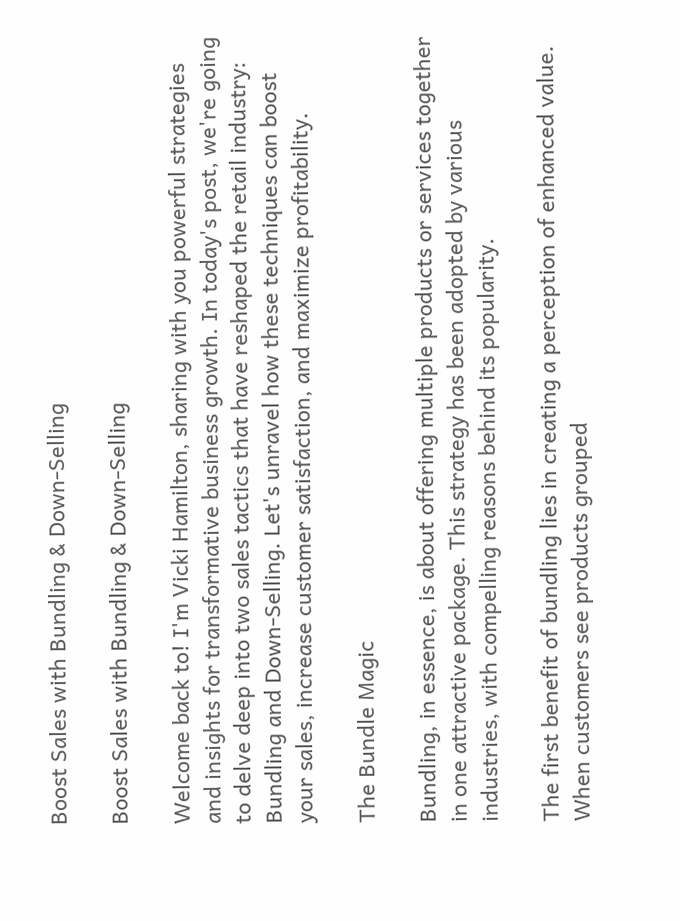Boost Sales with Bundling & Down-Selling

Boost Sales with Bundling & Down-Selling

Welcome back to! I'm Vicki Hamilton, sharing with you powerful strategies and insights for transformative business growth. In today's post, we're going to delve deep into two sales tactics that have reshaped the retail industry: Bundling and Down-Selling. Let's unravel how these techniques can boost your sales, increase customer satisfaction, and maximize profitability.

The Bundle Magic

Bundling, in essence, is about offering multiple products or services together in one attractive package. This strategy has been adopted by various industries, with compelling reasons behind its popularity.

The first benefit of bundling lies in creating a perception of enhanced value. When customers see products grouped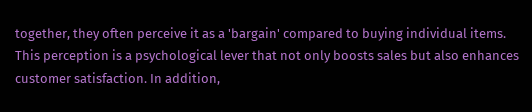together, they often perceive it as a 'bargain' compared to buying individual items. This perception is a psychological lever that not only boosts sales but also enhances customer satisfaction. In addition,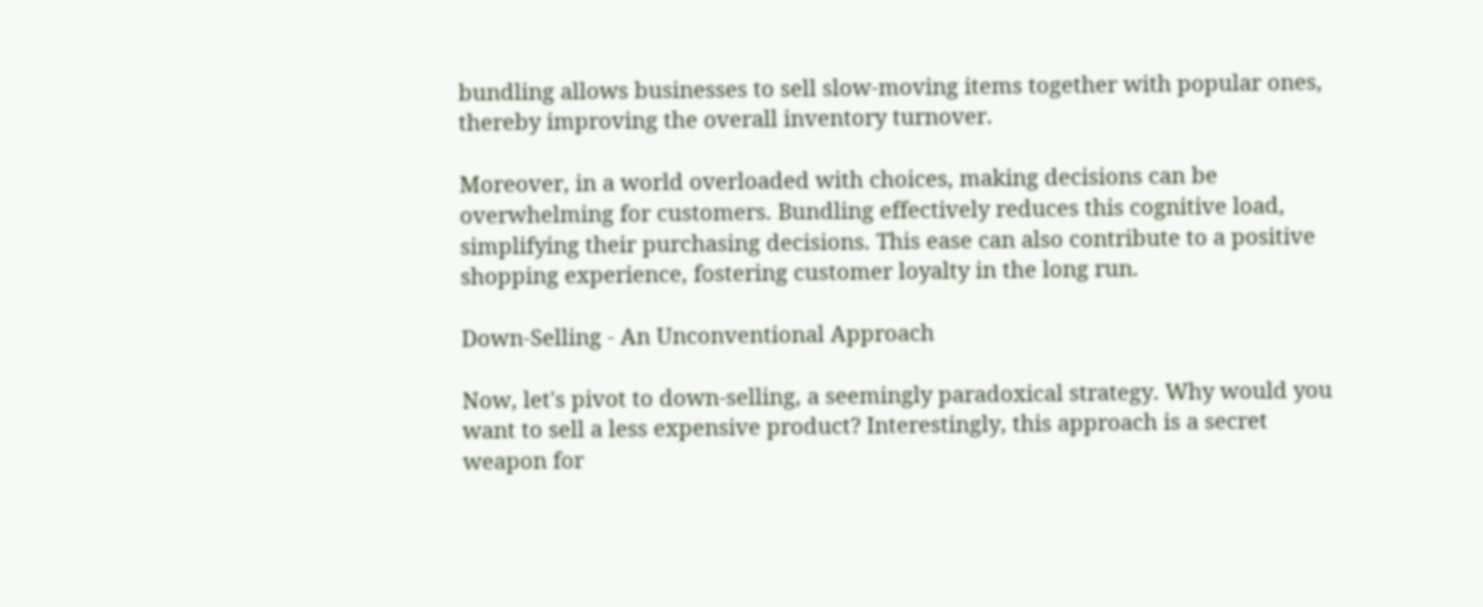bundling allows businesses to sell slow-moving items together with popular ones, thereby improving the overall inventory turnover.

Moreover, in a world overloaded with choices, making decisions can be overwhelming for customers. Bundling effectively reduces this cognitive load, simplifying their purchasing decisions. This ease can also contribute to a positive shopping experience, fostering customer loyalty in the long run.

Down-Selling - An Unconventional Approach

Now, let's pivot to down-selling, a seemingly paradoxical strategy. Why would you want to sell a less expensive product? Interestingly, this approach is a secret weapon for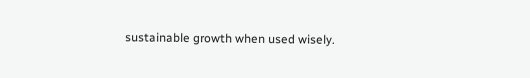sustainable growth when used wisely.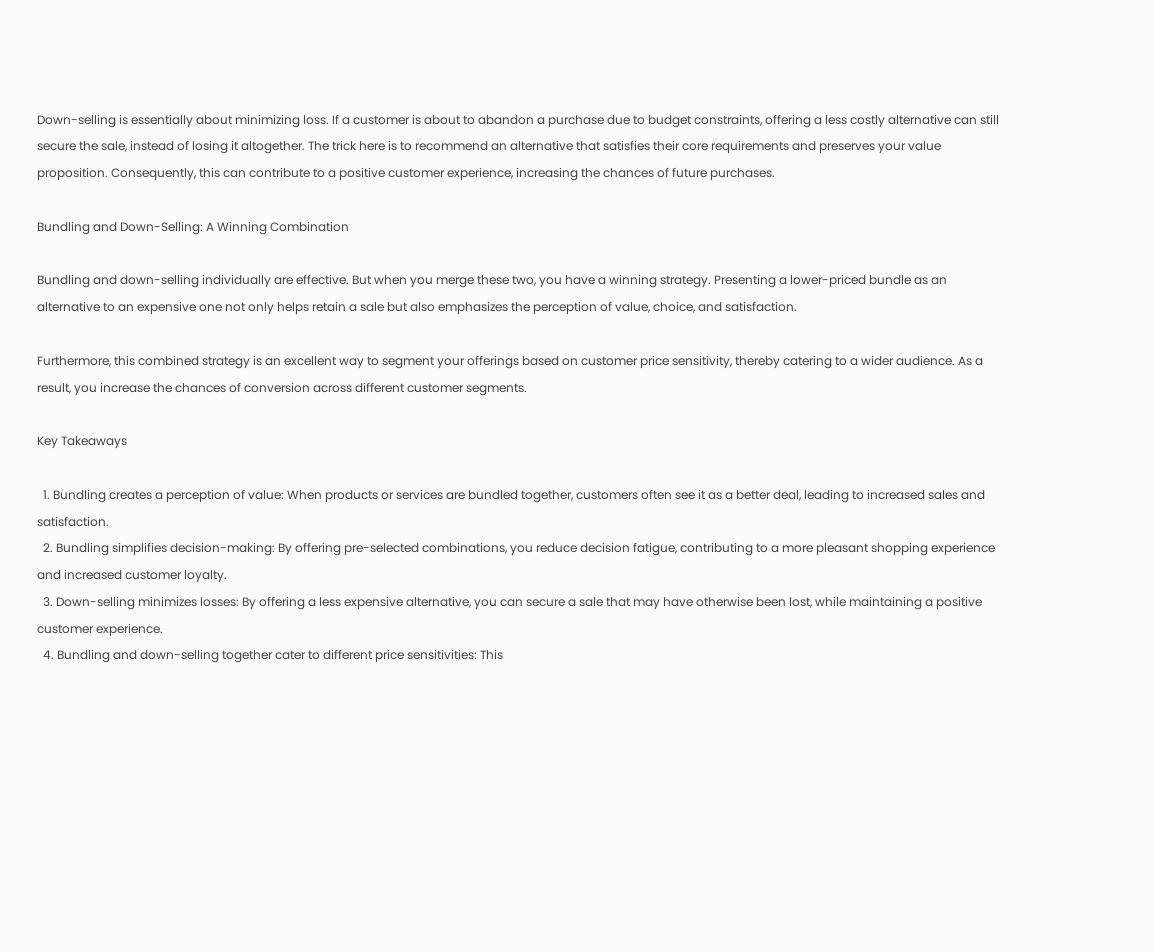Down-selling is essentially about minimizing loss. If a customer is about to abandon a purchase due to budget constraints, offering a less costly alternative can still secure the sale, instead of losing it altogether. The trick here is to recommend an alternative that satisfies their core requirements and preserves your value proposition. Consequently, this can contribute to a positive customer experience, increasing the chances of future purchases.

Bundling and Down-Selling: A Winning Combination

Bundling and down-selling individually are effective. But when you merge these two, you have a winning strategy. Presenting a lower-priced bundle as an alternative to an expensive one not only helps retain a sale but also emphasizes the perception of value, choice, and satisfaction.

Furthermore, this combined strategy is an excellent way to segment your offerings based on customer price sensitivity, thereby catering to a wider audience. As a result, you increase the chances of conversion across different customer segments.

Key Takeaways

  1. Bundling creates a perception of value: When products or services are bundled together, customers often see it as a better deal, leading to increased sales and satisfaction.
  2. Bundling simplifies decision-making: By offering pre-selected combinations, you reduce decision fatigue, contributing to a more pleasant shopping experience and increased customer loyalty.
  3. Down-selling minimizes losses: By offering a less expensive alternative, you can secure a sale that may have otherwise been lost, while maintaining a positive customer experience.
  4. Bundling and down-selling together cater to different price sensitivities: This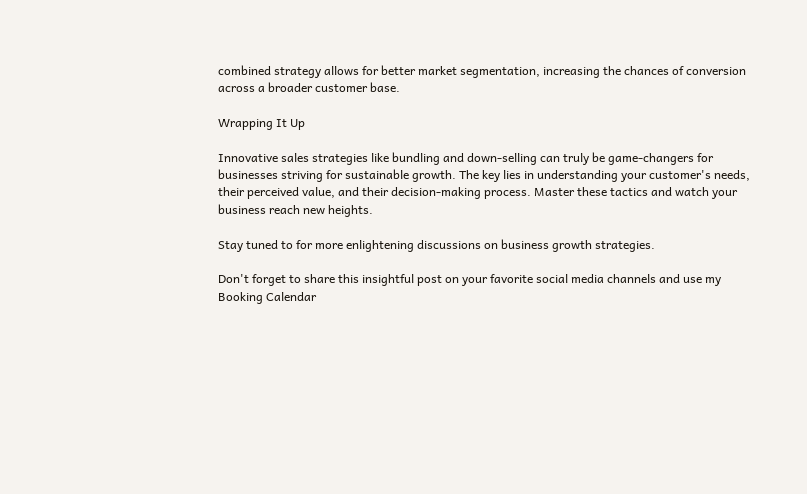combined strategy allows for better market segmentation, increasing the chances of conversion across a broader customer base.

Wrapping It Up

Innovative sales strategies like bundling and down-selling can truly be game-changers for businesses striving for sustainable growth. The key lies in understanding your customer's needs, their perceived value, and their decision-making process. Master these tactics and watch your business reach new heights.

Stay tuned to for more enlightening discussions on business growth strategies.

Don't forget to share this insightful post on your favorite social media channels and use my Booking Calendar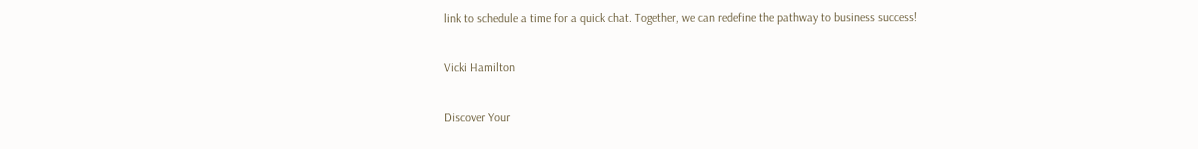link to schedule a time for a quick chat. Together, we can redefine the pathway to business success!

Vicki Hamilton

Discover Your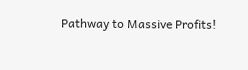Pathway to Massive Profits!